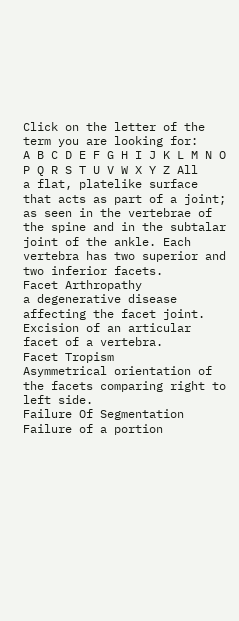Click on the letter of the term you are looking for:
A B C D E F G H I J K L M N O P Q R S T U V W X Y Z All
a flat, platelike surface that acts as part of a joint; as seen in the vertebrae of the spine and in the subtalar joint of the ankle. Each vertebra has two superior and two inferior facets.
Facet Arthropathy
a degenerative disease affecting the facet joint.
Excision of an articular facet of a vertebra.
Facet Tropism
Asymmetrical orientation of the facets comparing right to left side.
Failure Of Segmentation
Failure of a portion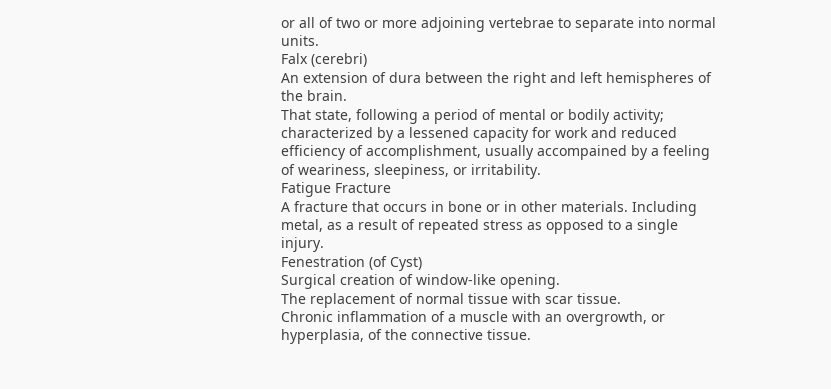or all of two or more adjoining vertebrae to separate into normal units.
Falx (cerebri)
An extension of dura between the right and left hemispheres of the brain.
That state, following a period of mental or bodily activity; characterized by a lessened capacity for work and reduced efficiency of accomplishment, usually accompained by a feeling of weariness, sleepiness, or irritability.
Fatigue Fracture
A fracture that occurs in bone or in other materials. Including metal, as a result of repeated stress as opposed to a single injury.
Fenestration (of Cyst)
Surgical creation of window-like opening.
The replacement of normal tissue with scar tissue.
Chronic inflammation of a muscle with an overgrowth, or hyperplasia, of the connective tissue.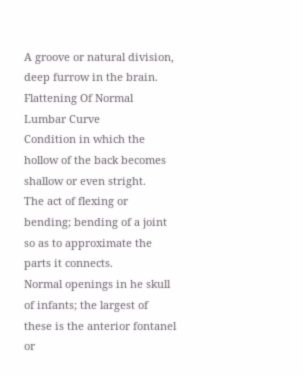A groove or natural division, deep furrow in the brain.
Flattening Of Normal Lumbar Curve
Condition in which the hollow of the back becomes shallow or even stright.
The act of flexing or bending; bending of a joint so as to approximate the parts it connects.
Normal openings in he skull of infants; the largest of these is the anterior fontanel or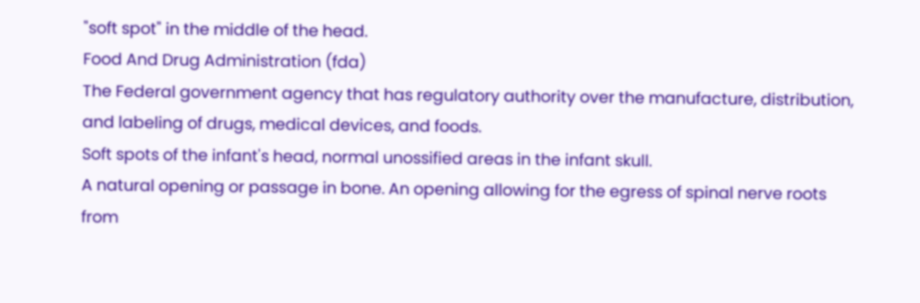"soft spot" in the middle of the head.
Food And Drug Administration (fda)
The Federal government agency that has regulatory authority over the manufacture, distribution, and labeling of drugs, medical devices, and foods.
Soft spots of the infant's head, normal unossified areas in the infant skull.
A natural opening or passage in bone. An opening allowing for the egress of spinal nerve roots from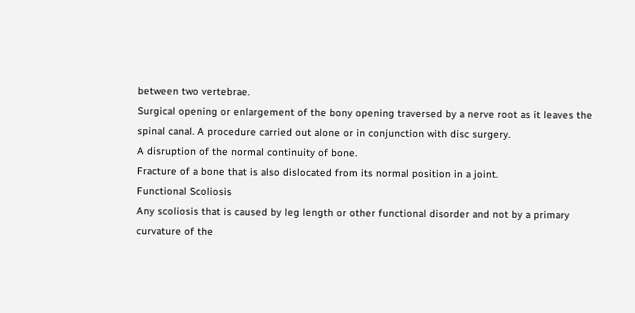between two vertebrae.
Surgical opening or enlargement of the bony opening traversed by a nerve root as it leaves the spinal canal. A procedure carried out alone or in conjunction with disc surgery.
A disruption of the normal continuity of bone.
Fracture of a bone that is also dislocated from its normal position in a joint.
Functional Scoliosis
Any scoliosis that is caused by leg length or other functional disorder and not by a primary curvature of the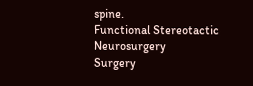spine.
Functional Stereotactic Neurosurgery
Surgery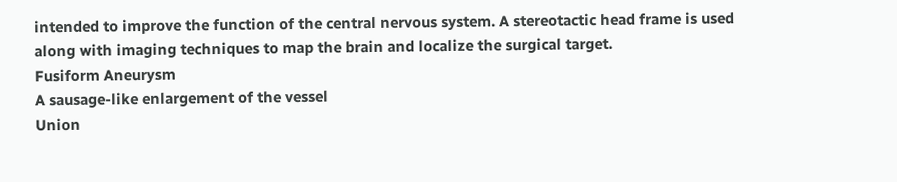intended to improve the function of the central nervous system. A stereotactic head frame is used along with imaging techniques to map the brain and localize the surgical target.
Fusiform Aneurysm
A sausage-like enlargement of the vessel
Union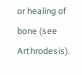or healing of bone (see Arthrodesis).